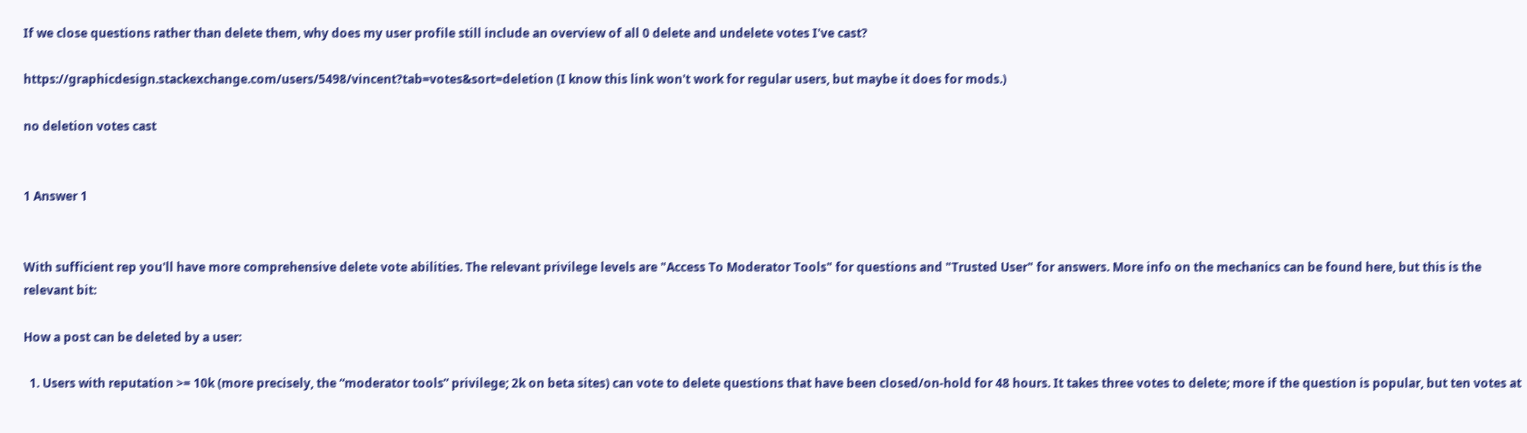If we close questions rather than delete them, why does my user profile still include an overview of all 0 delete and undelete votes I've cast?

https://graphicdesign.stackexchange.com/users/5498/vincent?tab=votes&sort=deletion (I know this link won't work for regular users, but maybe it does for mods.)

no deletion votes cast


1 Answer 1


With sufficient rep you'll have more comprehensive delete vote abilities. The relevant privilege levels are "Access To Moderator Tools" for questions and "Trusted User" for answers. More info on the mechanics can be found here, but this is the relevant bit:

How a post can be deleted by a user:

  1. Users with reputation >= 10k (more precisely, the “moderator tools” privilege; 2k on beta sites) can vote to delete questions that have been closed/on-hold for 48 hours. It takes three votes to delete; more if the question is popular, but ten votes at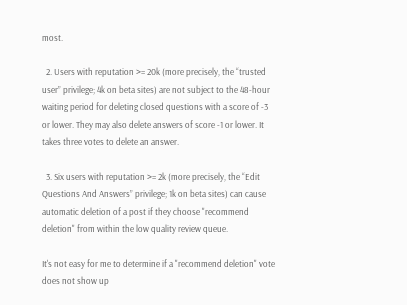most.

  2. Users with reputation >= 20k (more precisely, the “trusted user” privilege; 4k on beta sites) are not subject to the 48-hour waiting period for deleting closed questions with a score of -3 or lower. They may also delete answers of score -1 or lower. It takes three votes to delete an answer.

  3. Six users with reputation >= 2k (more precisely, the “Edit Questions And Answers” privilege; 1k on beta sites) can cause automatic deletion of a post if they choose "recommend deletion" from within the low quality review queue.

It's not easy for me to determine if a "recommend deletion" vote does not show up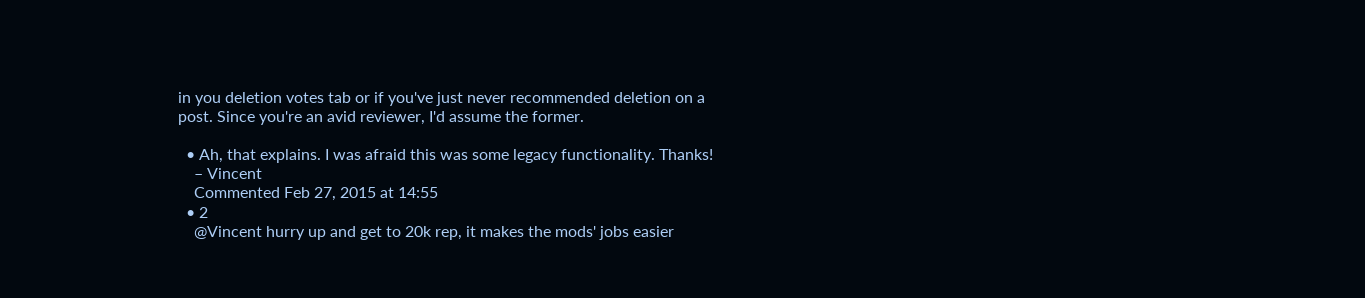in you deletion votes tab or if you've just never recommended deletion on a post. Since you're an avid reviewer, I'd assume the former.

  • Ah, that explains. I was afraid this was some legacy functionality. Thanks!
    – Vincent
    Commented Feb 27, 2015 at 14:55
  • 2
    @Vincent hurry up and get to 20k rep, it makes the mods' jobs easier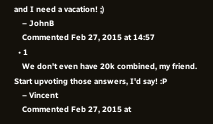and I need a vacation! ;)
    – JohnB
    Commented Feb 27, 2015 at 14:57
  • 1
    We don't even have 20k combined, my friend. Start upvoting those answers, I'd say! :P
    – Vincent
    Commented Feb 27, 2015 at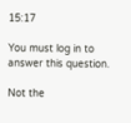15:17

You must log in to answer this question.

Not the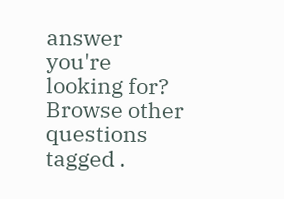answer you're looking for? Browse other questions tagged .